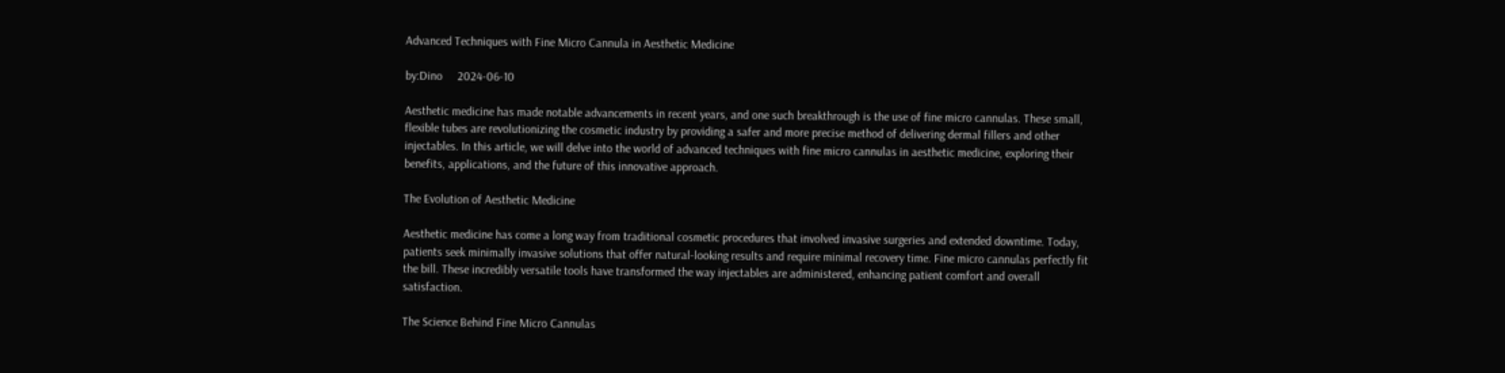Advanced Techniques with Fine Micro Cannula in Aesthetic Medicine

by:Dino     2024-06-10

Aesthetic medicine has made notable advancements in recent years, and one such breakthrough is the use of fine micro cannulas. These small, flexible tubes are revolutionizing the cosmetic industry by providing a safer and more precise method of delivering dermal fillers and other injectables. In this article, we will delve into the world of advanced techniques with fine micro cannulas in aesthetic medicine, exploring their benefits, applications, and the future of this innovative approach.

The Evolution of Aesthetic Medicine

Aesthetic medicine has come a long way from traditional cosmetic procedures that involved invasive surgeries and extended downtime. Today, patients seek minimally invasive solutions that offer natural-looking results and require minimal recovery time. Fine micro cannulas perfectly fit the bill. These incredibly versatile tools have transformed the way injectables are administered, enhancing patient comfort and overall satisfaction.

The Science Behind Fine Micro Cannulas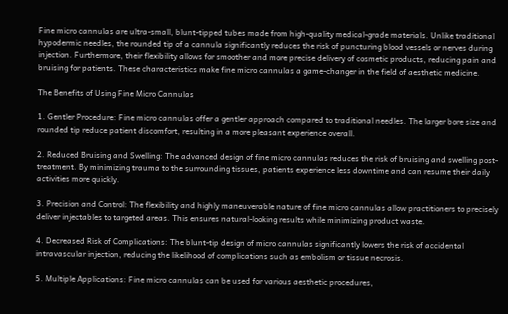Fine micro cannulas are ultra-small, blunt-tipped tubes made from high-quality medical-grade materials. Unlike traditional hypodermic needles, the rounded tip of a cannula significantly reduces the risk of puncturing blood vessels or nerves during injection. Furthermore, their flexibility allows for smoother and more precise delivery of cosmetic products, reducing pain and bruising for patients. These characteristics make fine micro cannulas a game-changer in the field of aesthetic medicine.

The Benefits of Using Fine Micro Cannulas

1. Gentler Procedure: Fine micro cannulas offer a gentler approach compared to traditional needles. The larger bore size and rounded tip reduce patient discomfort, resulting in a more pleasant experience overall.

2. Reduced Bruising and Swelling: The advanced design of fine micro cannulas reduces the risk of bruising and swelling post-treatment. By minimizing trauma to the surrounding tissues, patients experience less downtime and can resume their daily activities more quickly.

3. Precision and Control: The flexibility and highly maneuverable nature of fine micro cannulas allow practitioners to precisely deliver injectables to targeted areas. This ensures natural-looking results while minimizing product waste.

4. Decreased Risk of Complications: The blunt-tip design of micro cannulas significantly lowers the risk of accidental intravascular injection, reducing the likelihood of complications such as embolism or tissue necrosis.

5. Multiple Applications: Fine micro cannulas can be used for various aesthetic procedures,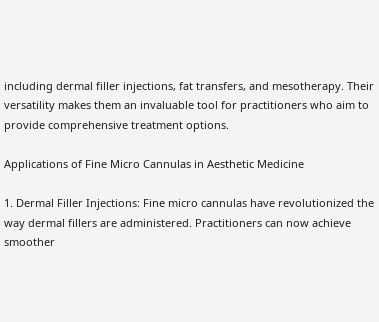including dermal filler injections, fat transfers, and mesotherapy. Their versatility makes them an invaluable tool for practitioners who aim to provide comprehensive treatment options.

Applications of Fine Micro Cannulas in Aesthetic Medicine

1. Dermal Filler Injections: Fine micro cannulas have revolutionized the way dermal fillers are administered. Practitioners can now achieve smoother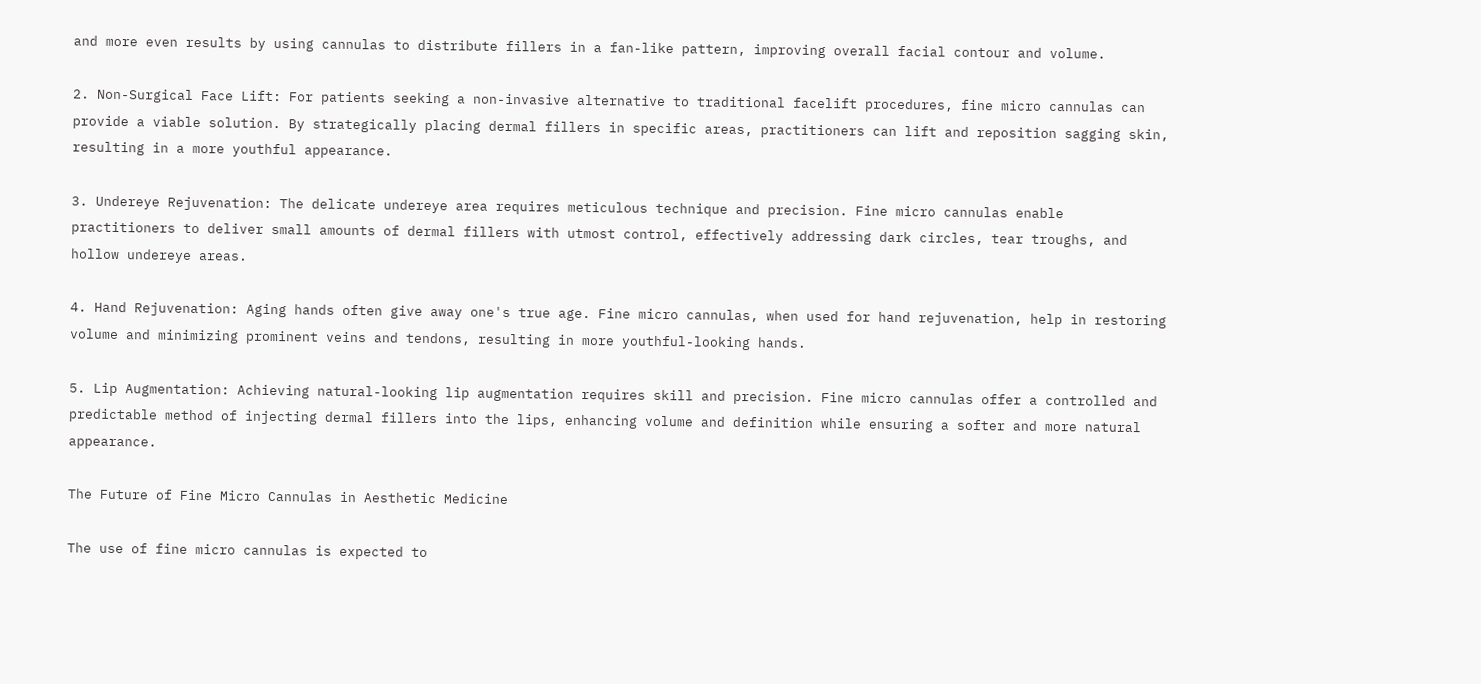and more even results by using cannulas to distribute fillers in a fan-like pattern, improving overall facial contour and volume.

2. Non-Surgical Face Lift: For patients seeking a non-invasive alternative to traditional facelift procedures, fine micro cannulas can provide a viable solution. By strategically placing dermal fillers in specific areas, practitioners can lift and reposition sagging skin, resulting in a more youthful appearance.

3. Undereye Rejuvenation: The delicate undereye area requires meticulous technique and precision. Fine micro cannulas enable practitioners to deliver small amounts of dermal fillers with utmost control, effectively addressing dark circles, tear troughs, and hollow undereye areas.

4. Hand Rejuvenation: Aging hands often give away one's true age. Fine micro cannulas, when used for hand rejuvenation, help in restoring volume and minimizing prominent veins and tendons, resulting in more youthful-looking hands.

5. Lip Augmentation: Achieving natural-looking lip augmentation requires skill and precision. Fine micro cannulas offer a controlled and predictable method of injecting dermal fillers into the lips, enhancing volume and definition while ensuring a softer and more natural appearance.

The Future of Fine Micro Cannulas in Aesthetic Medicine

The use of fine micro cannulas is expected to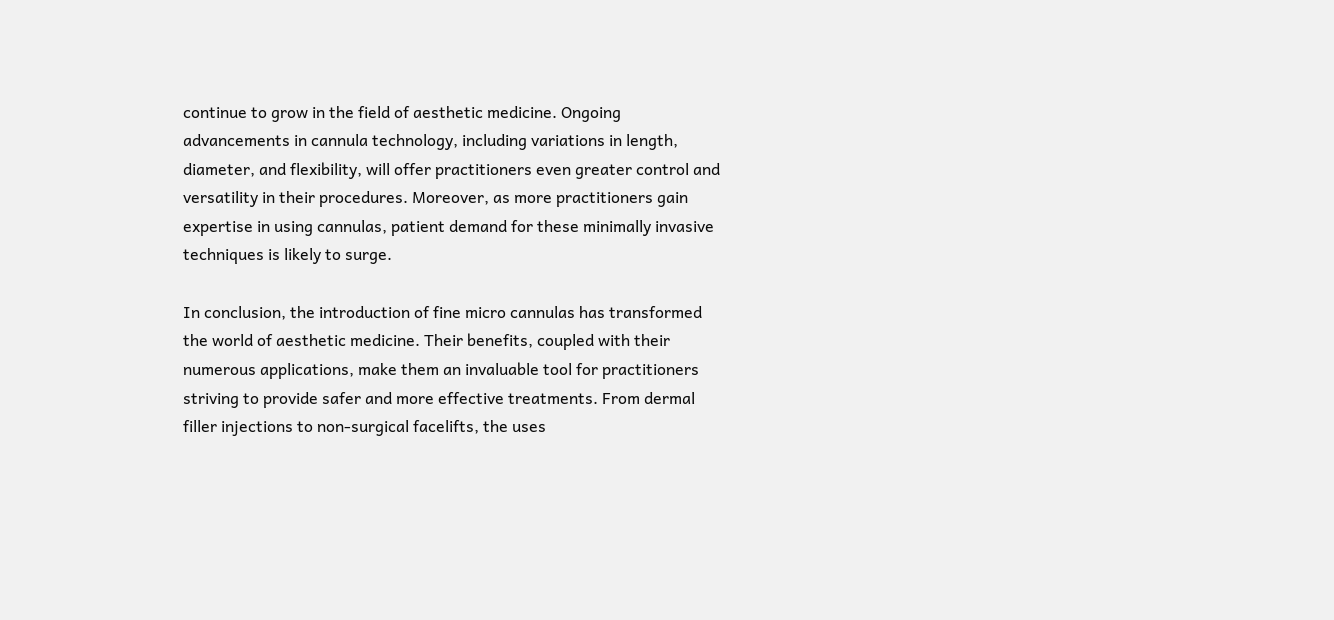continue to grow in the field of aesthetic medicine. Ongoing advancements in cannula technology, including variations in length, diameter, and flexibility, will offer practitioners even greater control and versatility in their procedures. Moreover, as more practitioners gain expertise in using cannulas, patient demand for these minimally invasive techniques is likely to surge.

In conclusion, the introduction of fine micro cannulas has transformed the world of aesthetic medicine. Their benefits, coupled with their numerous applications, make them an invaluable tool for practitioners striving to provide safer and more effective treatments. From dermal filler injections to non-surgical facelifts, the uses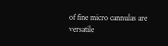of fine micro cannulas are versatile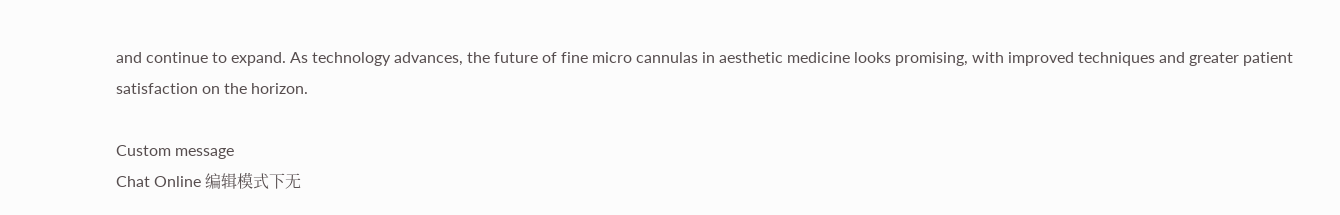and continue to expand. As technology advances, the future of fine micro cannulas in aesthetic medicine looks promising, with improved techniques and greater patient satisfaction on the horizon.

Custom message
Chat Online 编辑模式下无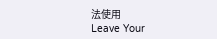法使用
Leave Your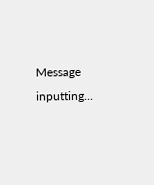Message inputting...